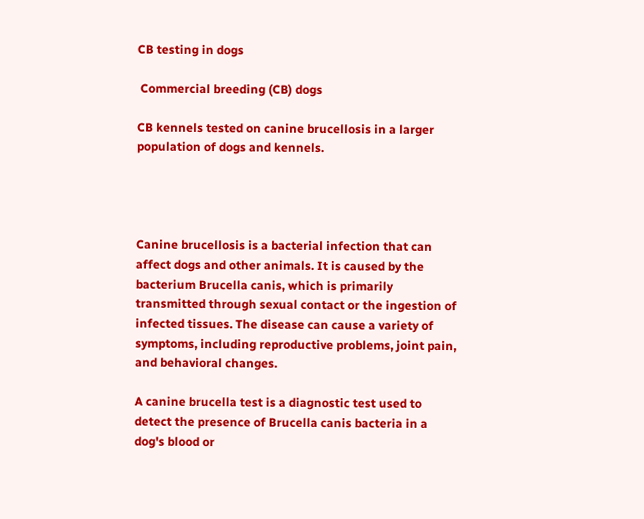CB testing in dogs

 Commercial breeding (CB) dogs

CB kennels tested on canine brucellosis in a larger population of dogs and kennels.




Canine brucellosis is a bacterial infection that can affect dogs and other animals. It is caused by the bacterium Brucella canis, which is primarily transmitted through sexual contact or the ingestion of infected tissues. The disease can cause a variety of symptoms, including reproductive problems, joint pain, and behavioral changes.

A canine brucella test is a diagnostic test used to detect the presence of Brucella canis bacteria in a dog's blood or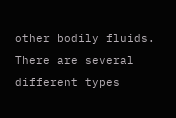other bodily fluids. There are several different types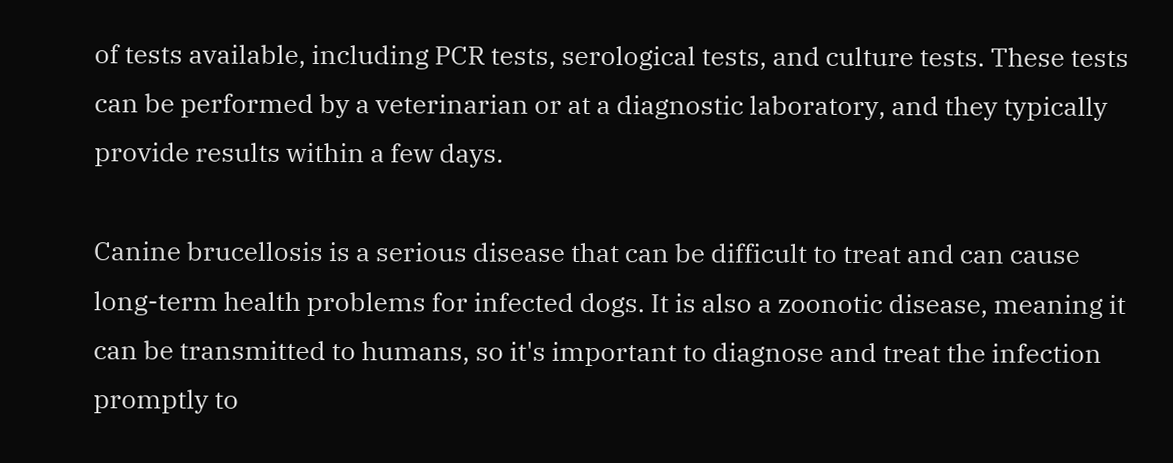of tests available, including PCR tests, serological tests, and culture tests. These tests can be performed by a veterinarian or at a diagnostic laboratory, and they typically provide results within a few days.

Canine brucellosis is a serious disease that can be difficult to treat and can cause long-term health problems for infected dogs. It is also a zoonotic disease, meaning it can be transmitted to humans, so it's important to diagnose and treat the infection promptly to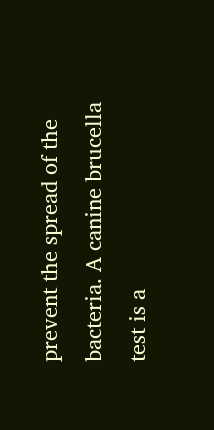prevent the spread of the bacteria. A canine brucella test is a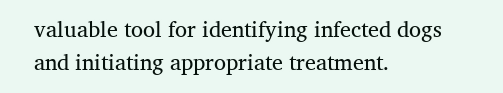valuable tool for identifying infected dogs and initiating appropriate treatment.